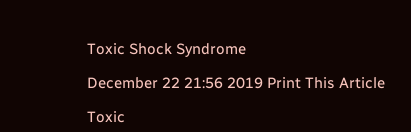Toxic Shock Syndrome

December 22 21:56 2019 Print This Article

Toxic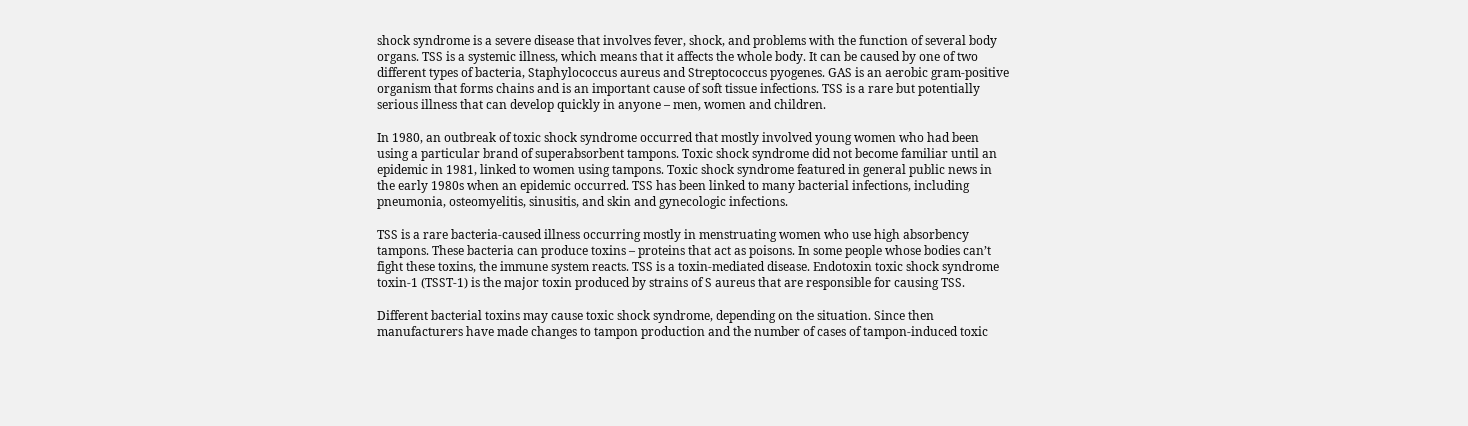shock syndrome is a severe disease that involves fever, shock, and problems with the function of several body organs. TSS is a systemic illness, which means that it affects the whole body. It can be caused by one of two different types of bacteria, Staphylococcus aureus and Streptococcus pyogenes. GAS is an aerobic gram-positive organism that forms chains and is an important cause of soft tissue infections. TSS is a rare but potentially serious illness that can develop quickly in anyone – men, women and children.

In 1980, an outbreak of toxic shock syndrome occurred that mostly involved young women who had been using a particular brand of superabsorbent tampons. Toxic shock syndrome did not become familiar until an epidemic in 1981, linked to women using tampons. Toxic shock syndrome featured in general public news in the early 1980s when an epidemic occurred. TSS has been linked to many bacterial infections, including pneumonia, osteomyelitis, sinusitis, and skin and gynecologic infections.

TSS is a rare bacteria-caused illness occurring mostly in menstruating women who use high absorbency tampons. These bacteria can produce toxins – proteins that act as poisons. In some people whose bodies can’t fight these toxins, the immune system reacts. TSS is a toxin-mediated disease. Endotoxin toxic shock syndrome toxin-1 (TSST-1) is the major toxin produced by strains of S aureus that are responsible for causing TSS.

Different bacterial toxins may cause toxic shock syndrome, depending on the situation. Since then manufacturers have made changes to tampon production and the number of cases of tampon-induced toxic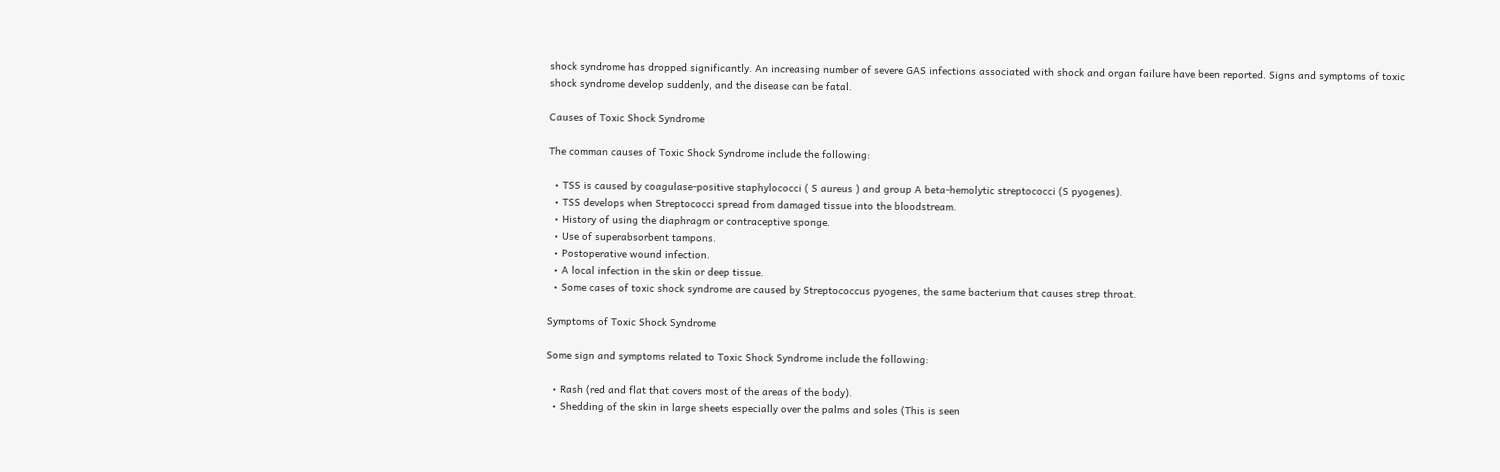shock syndrome has dropped significantly. An increasing number of severe GAS infections associated with shock and organ failure have been reported. Signs and symptoms of toxic shock syndrome develop suddenly, and the disease can be fatal.

Causes of Toxic Shock Syndrome

The comman causes of Toxic Shock Syndrome include the following:

  • TSS is caused by coagulase-positive staphylococci ( S aureus ) and group A beta-hemolytic streptococci (S pyogenes).
  • TSS develops when Streptococci spread from damaged tissue into the bloodstream.
  • History of using the diaphragm or contraceptive sponge.
  • Use of superabsorbent tampons.
  • Postoperative wound infection.
  • A local infection in the skin or deep tissue.
  • Some cases of toxic shock syndrome are caused by Streptococcus pyogenes, the same bacterium that causes strep throat.

Symptoms of Toxic Shock Syndrome

Some sign and symptoms related to Toxic Shock Syndrome include the following:

  • Rash (red and flat that covers most of the areas of the body).
  • Shedding of the skin in large sheets especially over the palms and soles (This is seen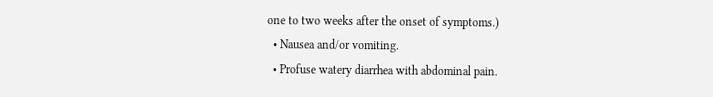one to two weeks after the onset of symptoms.)
  • Nausea and/or vomiting.
  • Profuse watery diarrhea with abdominal pain.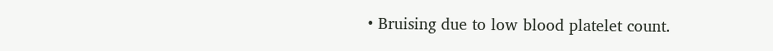• Bruising due to low blood platelet count.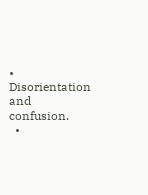• Disorientation and confusion.
  •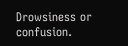Drowsiness or confusion.